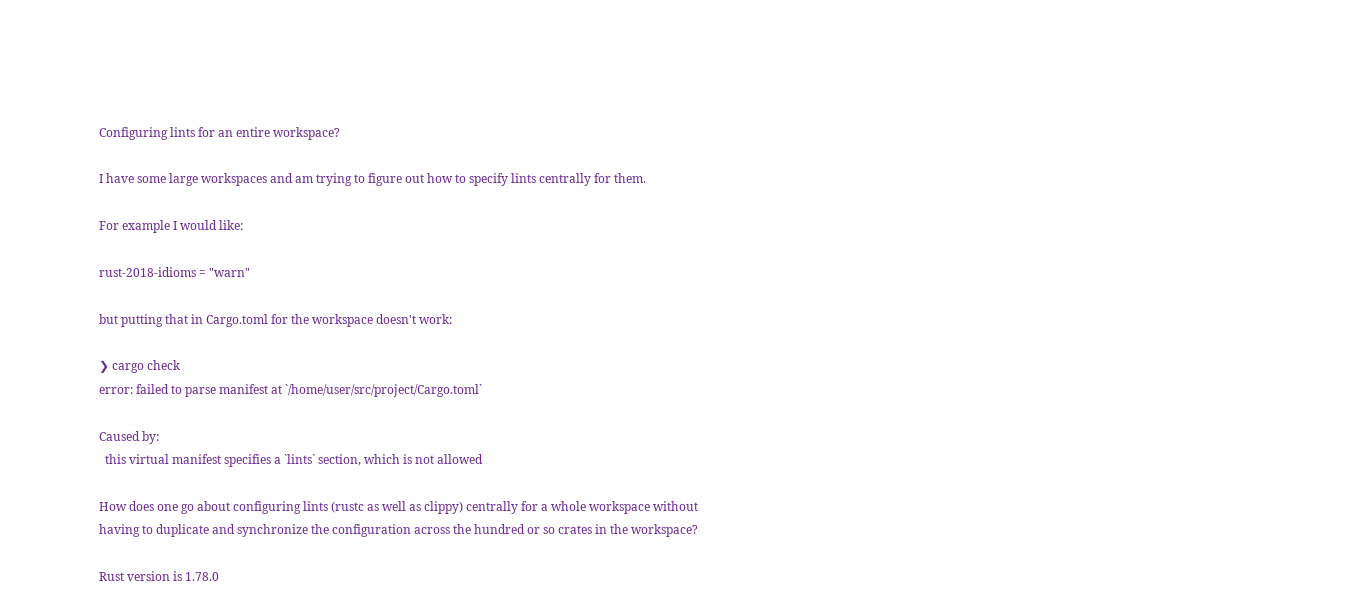Configuring lints for an entire workspace?

I have some large workspaces and am trying to figure out how to specify lints centrally for them.

For example I would like:

rust-2018-idioms = "warn"

but putting that in Cargo.toml for the workspace doesn't work:

❯ cargo check
error: failed to parse manifest at `/home/user/src/project/Cargo.toml`

Caused by:
  this virtual manifest specifies a `lints` section, which is not allowed

How does one go about configuring lints (rustc as well as clippy) centrally for a whole workspace without having to duplicate and synchronize the configuration across the hundred or so crates in the workspace?

Rust version is 1.78.0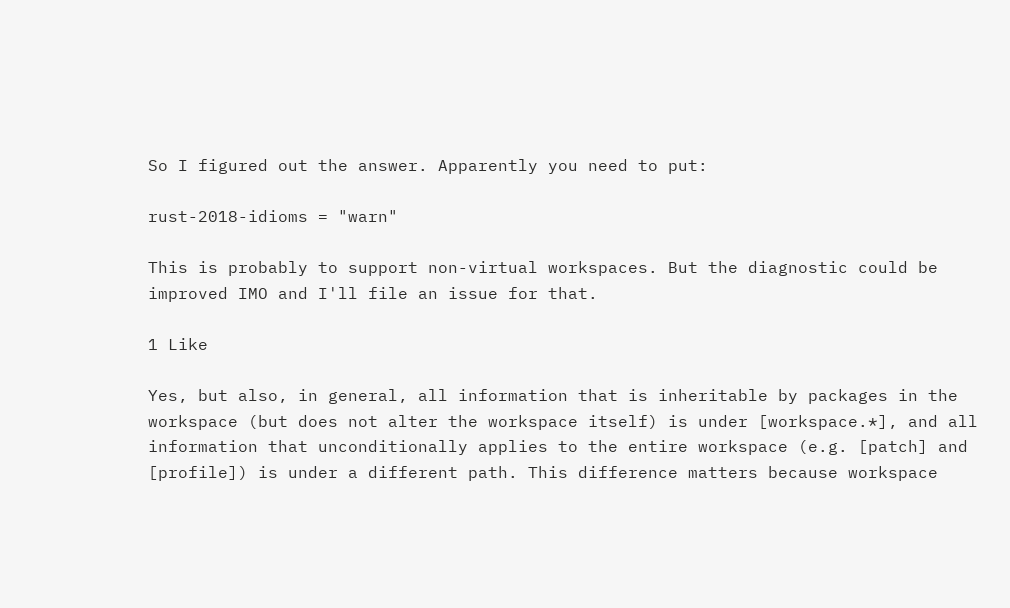So I figured out the answer. Apparently you need to put:

rust-2018-idioms = "warn"

This is probably to support non-virtual workspaces. But the diagnostic could be improved IMO and I'll file an issue for that.

1 Like

Yes, but also, in general, all information that is inheritable by packages in the workspace (but does not alter the workspace itself) is under [workspace.*], and all information that unconditionally applies to the entire workspace (e.g. [patch] and [profile]) is under a different path. This difference matters because workspace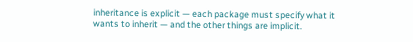inheritance is explicit — each package must specify what it wants to inherit — and the other things are implicit.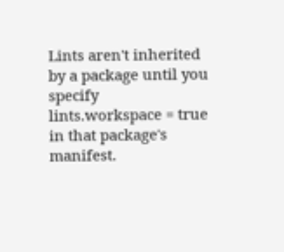Lints aren't inherited by a package until you specify lints.workspace = true in that package's manifest.